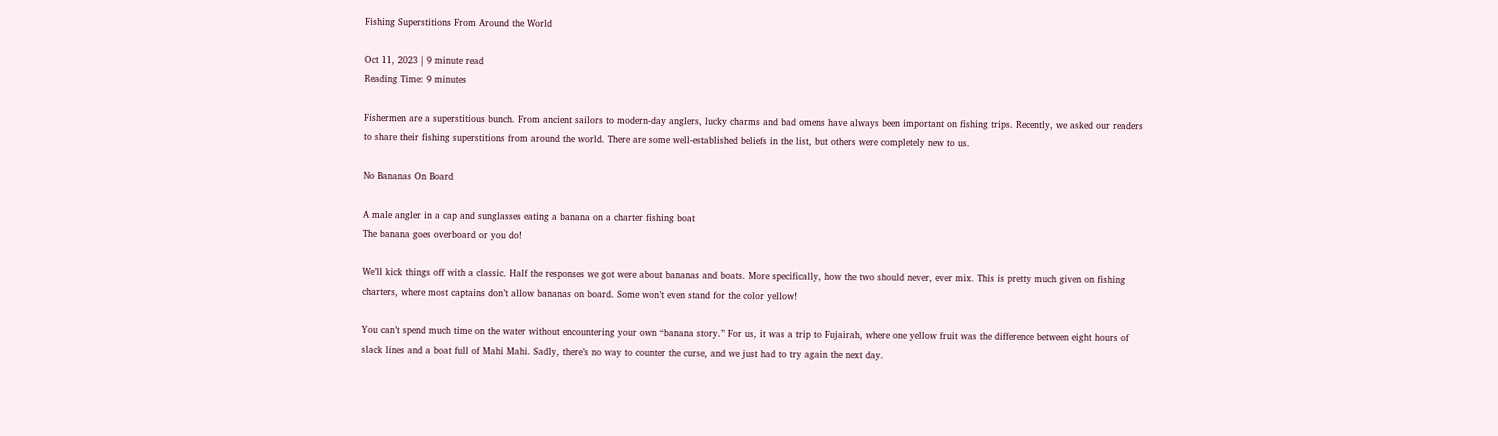Fishing Superstitions From Around the World

Oct 11, 2023 | 9 minute read
Reading Time: 9 minutes

Fishermen are a superstitious bunch. From ancient sailors to modern-day anglers, lucky charms and bad omens have always been important on fishing trips. Recently, we asked our readers to share their fishing superstitions from around the world. There are some well-established beliefs in the list, but others were completely new to us.

No Bananas On Board

A male angler in a cap and sunglasses eating a banana on a charter fishing boat
The banana goes overboard or you do!

We’ll kick things off with a classic. Half the responses we got were about bananas and boats. More specifically, how the two should never, ever mix. This is pretty much given on fishing charters, where most captains don’t allow bananas on board. Some won’t even stand for the color yellow!

You can’t spend much time on the water without encountering your own “banana story.” For us, it was a trip to Fujairah, where one yellow fruit was the difference between eight hours of slack lines and a boat full of Mahi Mahi. Sadly, there’s no way to counter the curse, and we just had to try again the next day.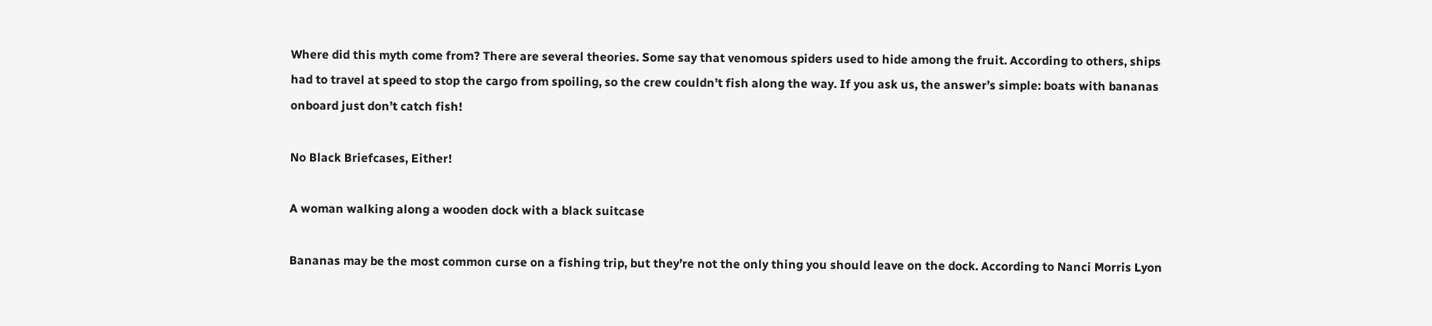Where did this myth come from? There are several theories. Some say that venomous spiders used to hide among the fruit. According to others, ships had to travel at speed to stop the cargo from spoiling, so the crew couldn’t fish along the way. If you ask us, the answer’s simple: boats with bananas onboard just don’t catch fish!

No Black Briefcases, Either!

A woman walking along a wooden dock with a black suitcase

Bananas may be the most common curse on a fishing trip, but they’re not the only thing you should leave on the dock. According to Nanci Morris Lyon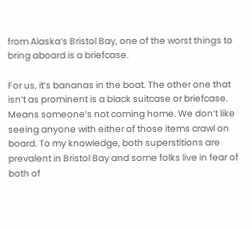from Alaska’s Bristol Bay, one of the worst things to bring aboard is a briefcase.

For us, it’s bananas in the boat. The other one that isn’t as prominent is a black suitcase or briefcase. Means someone’s not coming home. We don’t like seeing anyone with either of those items crawl on board. To my knowledge, both superstitions are prevalent in Bristol Bay and some folks live in fear of both of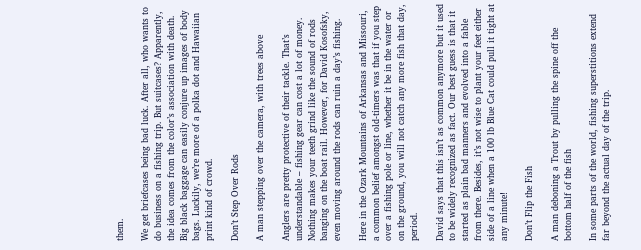them.

We get briefcases being bad luck. After all, who wants to do business on a fishing trip. But suitcases? Apparently, the idea comes from the color’s association with death. Big black baggage can easily conjure up images of body bags. Luckily, we’re more of a polka dot and Hawaiian print kind of crowd.

Don’t Step Over Rods

A man stepping over the camera, with trees above

Anglers are pretty protective of their tackle. That’s understandable – fishing gear can cost a lot of money. Nothing makes your teeth grind like the sound of rods banging on the boat rail. However, for David Kosofsky, even moving around the rods can ruin a day’s fishing.

Here in the Ozark Mountains of Arkansas and Missouri, a common belief amongst old-timers was that if you step over a fishing pole or line, whether it be in the water or on the ground, you will not catch any more fish that day, period.

David says that this isn’t as common anymore but it used to be widely recognized as fact. Our best guess is that it started as plain bad manners and evolved into a fable from there. Besides, it’s not wise to plant your feet either side of a line when a 100 lb Blue Cat could pull it tight at any minute!

Don’t Flip the Fish

A man deboning a Trout by pulling the spine off the bottom half of the fish

In some parts of the world, fishing superstitions extend far beyond the actual day of the trip.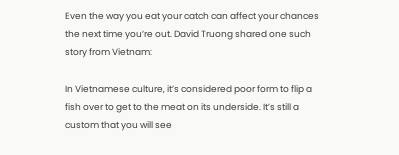Even the way you eat your catch can affect your chances the next time you’re out. David Truong shared one such story from Vietnam:

In Vietnamese culture, it’s considered poor form to flip a fish over to get to the meat on its underside. It’s still a custom that you will see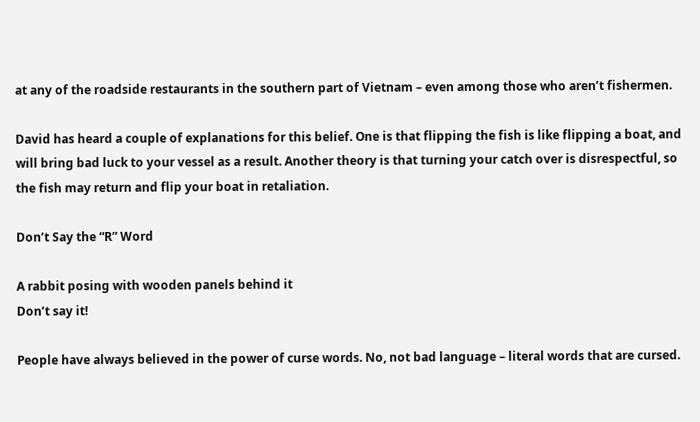at any of the roadside restaurants in the southern part of Vietnam – even among those who aren’t fishermen.

David has heard a couple of explanations for this belief. One is that flipping the fish is like flipping a boat, and will bring bad luck to your vessel as a result. Another theory is that turning your catch over is disrespectful, so the fish may return and flip your boat in retaliation.

Don’t Say the “R” Word

A rabbit posing with wooden panels behind it
Don’t say it!

People have always believed in the power of curse words. No, not bad language – literal words that are cursed.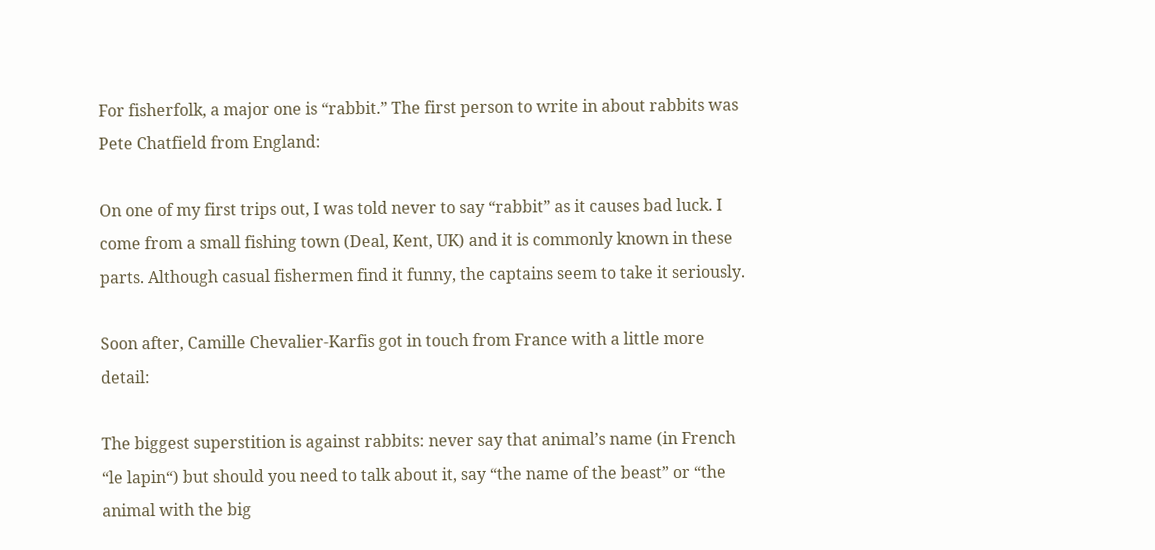For fisherfolk, a major one is “rabbit.” The first person to write in about rabbits was Pete Chatfield from England:

On one of my first trips out, I was told never to say “rabbit” as it causes bad luck. I come from a small fishing town (Deal, Kent, UK) and it is commonly known in these parts. Although casual fishermen find it funny, the captains seem to take it seriously.

Soon after, Camille Chevalier-Karfis got in touch from France with a little more detail:

The biggest superstition is against rabbits: never say that animal’s name (in French “le lapin“) but should you need to talk about it, say “the name of the beast” or “the animal with the big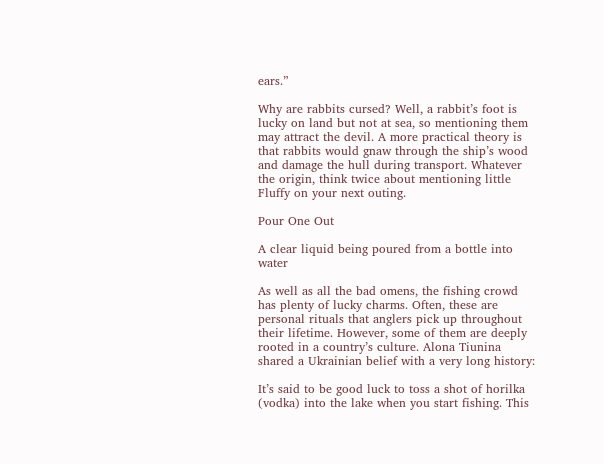ears.”

Why are rabbits cursed? Well, a rabbit’s foot is lucky on land but not at sea, so mentioning them may attract the devil. A more practical theory is that rabbits would gnaw through the ship’s wood and damage the hull during transport. Whatever the origin, think twice about mentioning little Fluffy on your next outing.

Pour One Out

A clear liquid being poured from a bottle into water

As well as all the bad omens, the fishing crowd has plenty of lucky charms. Often, these are personal rituals that anglers pick up throughout their lifetime. However, some of them are deeply rooted in a country’s culture. Alona Tiunina shared a Ukrainian belief with a very long history:

It’s said to be good luck to toss a shot of horilka (vodka) into the lake when you start fishing. This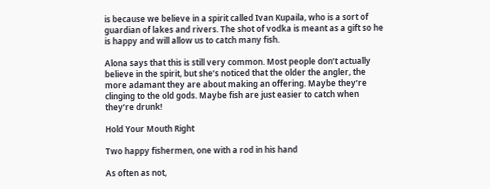is because we believe in a spirit called Ivan Kupaila, who is a sort of guardian of lakes and rivers. The shot of vodka is meant as a gift so he is happy and will allow us to catch many fish.

Alona says that this is still very common. Most people don’t actually believe in the spirit, but she’s noticed that the older the angler, the more adamant they are about making an offering. Maybe they’re clinging to the old gods. Maybe fish are just easier to catch when they’re drunk!

Hold Your Mouth Right

Two happy fishermen, one with a rod in his hand

As often as not,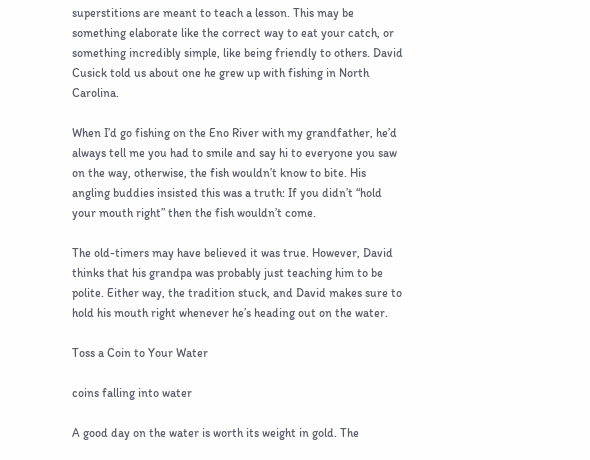superstitions are meant to teach a lesson. This may be something elaborate like the correct way to eat your catch, or something incredibly simple, like being friendly to others. David Cusick told us about one he grew up with fishing in North Carolina.

When I’d go fishing on the Eno River with my grandfather, he’d always tell me you had to smile and say hi to everyone you saw on the way, otherwise, the fish wouldn’t know to bite. His angling buddies insisted this was a truth: If you didn’t “hold your mouth right” then the fish wouldn’t come.

The old-timers may have believed it was true. However, David thinks that his grandpa was probably just teaching him to be polite. Either way, the tradition stuck, and David makes sure to hold his mouth right whenever he’s heading out on the water.

Toss a Coin to Your Water

coins falling into water

A good day on the water is worth its weight in gold. The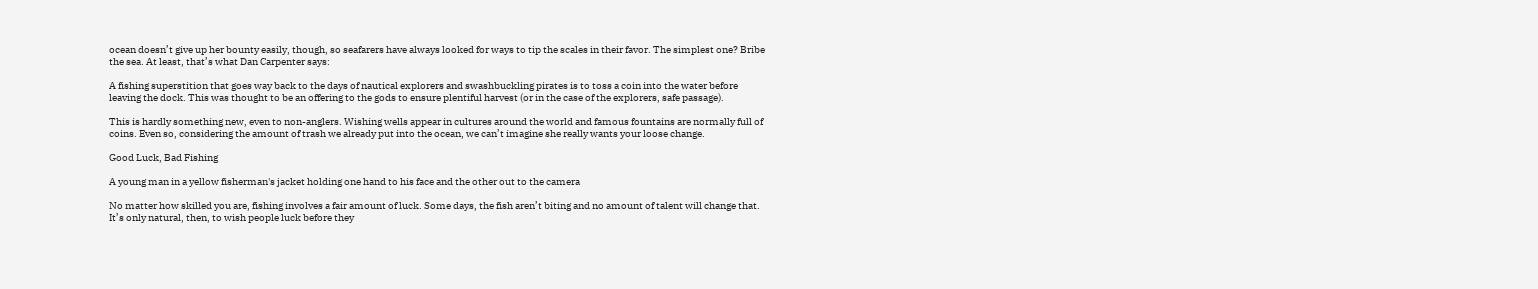ocean doesn’t give up her bounty easily, though, so seafarers have always looked for ways to tip the scales in their favor. The simplest one? Bribe the sea. At least, that’s what Dan Carpenter says:

A fishing superstition that goes way back to the days of nautical explorers and swashbuckling pirates is to toss a coin into the water before leaving the dock. This was thought to be an offering to the gods to ensure plentiful harvest (or in the case of the explorers, safe passage).

This is hardly something new, even to non-anglers. Wishing wells appear in cultures around the world and famous fountains are normally full of coins. Even so, considering the amount of trash we already put into the ocean, we can’t imagine she really wants your loose change.

Good Luck, Bad Fishing

A young man in a yellow fisherman's jacket holding one hand to his face and the other out to the camera

No matter how skilled you are, fishing involves a fair amount of luck. Some days, the fish aren’t biting and no amount of talent will change that. It’s only natural, then, to wish people luck before they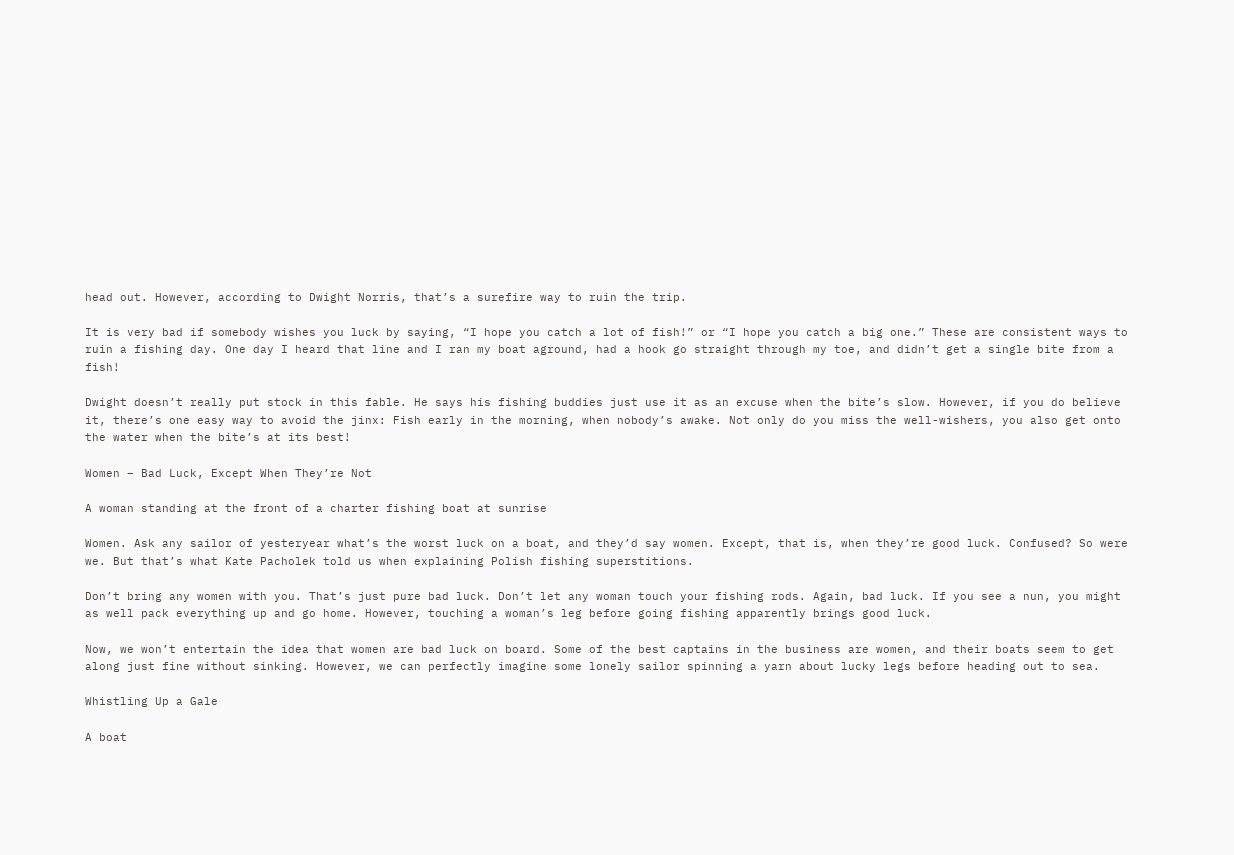head out. However, according to Dwight Norris, that’s a surefire way to ruin the trip.

It is very bad if somebody wishes you luck by saying, “I hope you catch a lot of fish!” or “I hope you catch a big one.” These are consistent ways to ruin a fishing day. One day I heard that line and I ran my boat aground, had a hook go straight through my toe, and didn’t get a single bite from a fish!

Dwight doesn’t really put stock in this fable. He says his fishing buddies just use it as an excuse when the bite’s slow. However, if you do believe it, there’s one easy way to avoid the jinx: Fish early in the morning, when nobody’s awake. Not only do you miss the well-wishers, you also get onto the water when the bite’s at its best!

Women – Bad Luck, Except When They’re Not

A woman standing at the front of a charter fishing boat at sunrise

Women. Ask any sailor of yesteryear what’s the worst luck on a boat, and they’d say women. Except, that is, when they’re good luck. Confused? So were we. But that’s what Kate Pacholek told us when explaining Polish fishing superstitions.

Don’t bring any women with you. That’s just pure bad luck. Don’t let any woman touch your fishing rods. Again, bad luck. If you see a nun, you might as well pack everything up and go home. However, touching a woman’s leg before going fishing apparently brings good luck.

Now, we won’t entertain the idea that women are bad luck on board. Some of the best captains in the business are women, and their boats seem to get along just fine without sinking. However, we can perfectly imagine some lonely sailor spinning a yarn about lucky legs before heading out to sea.

Whistling Up a Gale

A boat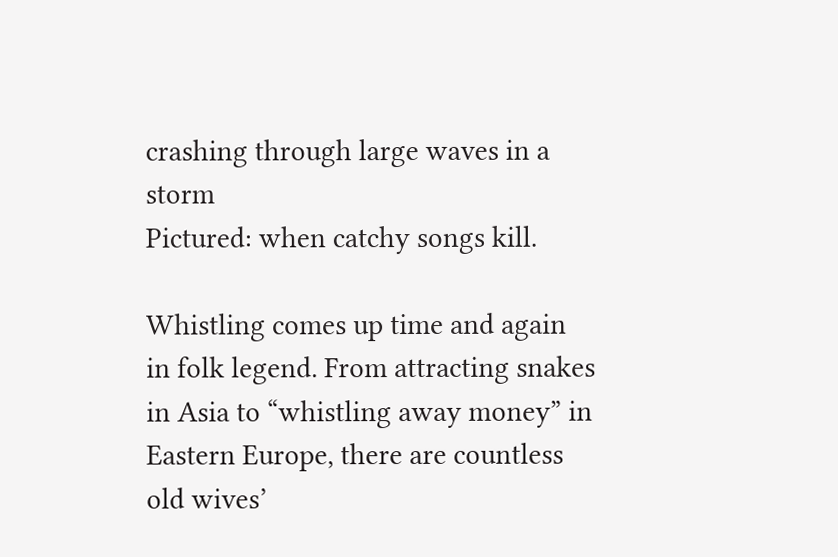crashing through large waves in a storm
Pictured: when catchy songs kill.

Whistling comes up time and again in folk legend. From attracting snakes in Asia to “whistling away money” in Eastern Europe, there are countless old wives’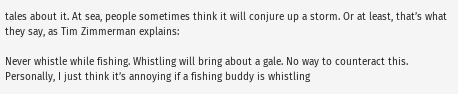tales about it. At sea, people sometimes think it will conjure up a storm. Or at least, that’s what they say, as Tim Zimmerman explains:

Never whistle while fishing. Whistling will bring about a gale. No way to counteract this. Personally, I just think it’s annoying if a fishing buddy is whistling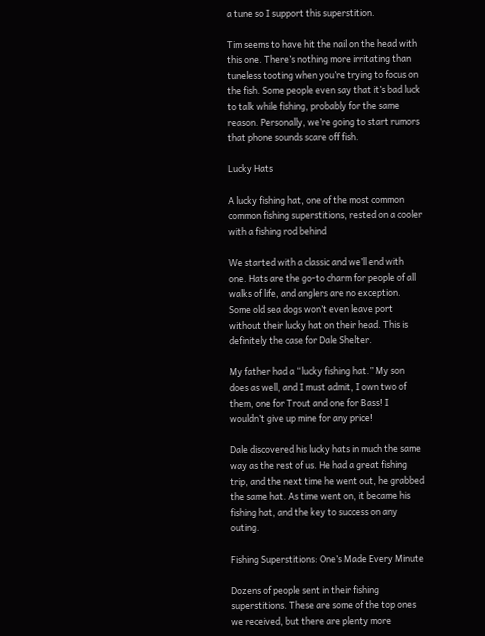a tune so I support this superstition.

Tim seems to have hit the nail on the head with this one. There’s nothing more irritating than tuneless tooting when you’re trying to focus on the fish. Some people even say that it’s bad luck to talk while fishing, probably for the same reason. Personally, we’re going to start rumors that phone sounds scare off fish.

Lucky Hats

A lucky fishing hat, one of the most common common fishing superstitions, rested on a cooler with a fishing rod behind

We started with a classic and we’ll end with one. Hats are the go-to charm for people of all walks of life, and anglers are no exception. Some old sea dogs won’t even leave port without their lucky hat on their head. This is definitely the case for Dale Shelter.

My father had a “lucky fishing hat.” My son does as well, and I must admit, I own two of them, one for Trout and one for Bass! I wouldn’t give up mine for any price!

Dale discovered his lucky hats in much the same way as the rest of us. He had a great fishing trip, and the next time he went out, he grabbed the same hat. As time went on, it became his fishing hat, and the key to success on any outing.

Fishing Superstitions: One’s Made Every Minute

Dozens of people sent in their fishing superstitions. These are some of the top ones we received, but there are plenty more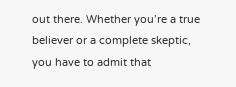out there. Whether you’re a true believer or a complete skeptic, you have to admit that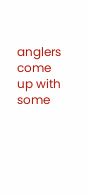anglers come up with some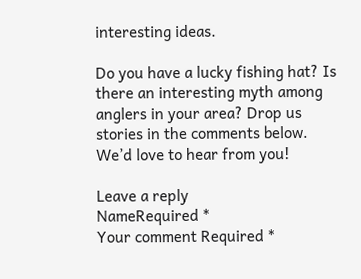interesting ideas.

Do you have a lucky fishing hat? Is there an interesting myth among anglers in your area? Drop us stories in the comments below. We’d love to hear from you!

Leave a reply
NameRequired *
Your comment Required *